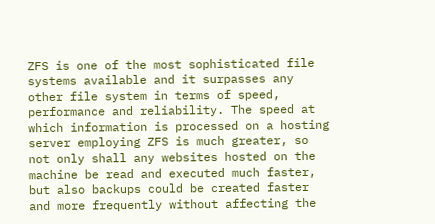ZFS is one of the most sophisticated file systems available and it surpasses any other file system in terms of speed, performance and reliability. The speed at which information is processed on a hosting server employing ZFS is much greater, so not only shall any websites hosted on the machine be read and executed much faster, but also backups could be created faster and more frequently without affecting the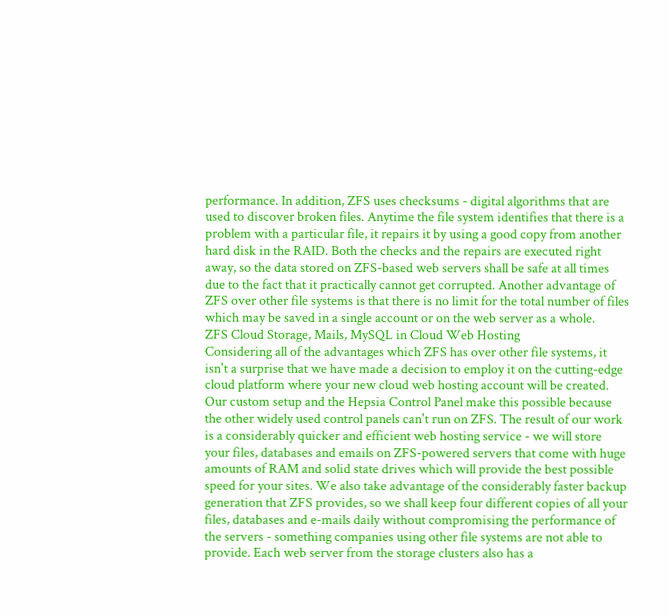performance. In addition, ZFS uses checksums - digital algorithms that are used to discover broken files. Anytime the file system identifies that there is a problem with a particular file, it repairs it by using a good copy from another hard disk in the RAID. Both the checks and the repairs are executed right away, so the data stored on ZFS-based web servers shall be safe at all times due to the fact that it practically cannot get corrupted. Another advantage of ZFS over other file systems is that there is no limit for the total number of files which may be saved in a single account or on the web server as a whole.
ZFS Cloud Storage, Mails, MySQL in Cloud Web Hosting
Considering all of the advantages which ZFS has over other file systems, it isn't a surprise that we have made a decision to employ it on the cutting-edge cloud platform where your new cloud web hosting account will be created. Our custom setup and the Hepsia Control Panel make this possible because the other widely used control panels can't run on ZFS. The result of our work is a considerably quicker and efficient web hosting service - we will store your files, databases and emails on ZFS-powered servers that come with huge amounts of RAM and solid state drives which will provide the best possible speed for your sites. We also take advantage of the considerably faster backup generation that ZFS provides, so we shall keep four different copies of all your files, databases and e-mails daily without compromising the performance of the servers - something companies using other file systems are not able to provide. Each web server from the storage clusters also has a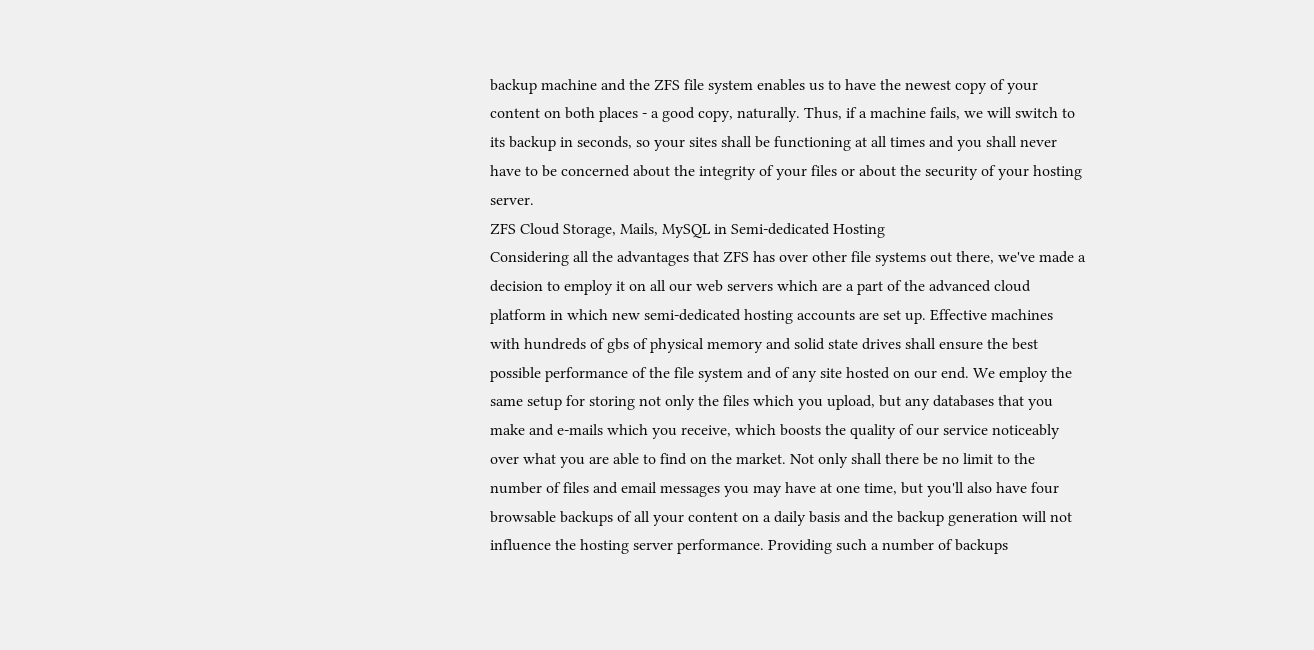backup machine and the ZFS file system enables us to have the newest copy of your content on both places - a good copy, naturally. Thus, if a machine fails, we will switch to its backup in seconds, so your sites shall be functioning at all times and you shall never have to be concerned about the integrity of your files or about the security of your hosting server.
ZFS Cloud Storage, Mails, MySQL in Semi-dedicated Hosting
Considering all the advantages that ZFS has over other file systems out there, we've made a decision to employ it on all our web servers which are a part of the advanced cloud platform in which new semi-dedicated hosting accounts are set up. Effective machines with hundreds of gbs of physical memory and solid state drives shall ensure the best possible performance of the file system and of any site hosted on our end. We employ the same setup for storing not only the files which you upload, but any databases that you make and e-mails which you receive, which boosts the quality of our service noticeably over what you are able to find on the market. Not only shall there be no limit to the number of files and email messages you may have at one time, but you'll also have four browsable backups of all your content on a daily basis and the backup generation will not influence the hosting server performance. Providing such a number of backups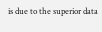is due to the superior data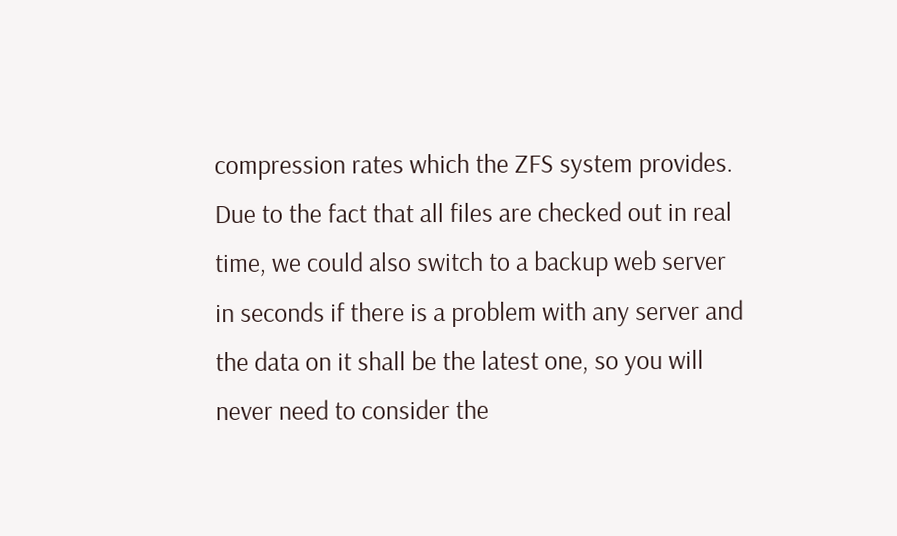compression rates which the ZFS system provides. Due to the fact that all files are checked out in real time, we could also switch to a backup web server in seconds if there is a problem with any server and the data on it shall be the latest one, so you will never need to consider the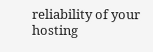reliability of your hosting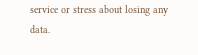service or stress about losing any data.